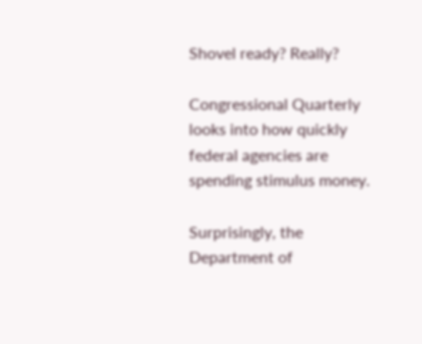Shovel ready? Really?

Congressional Quarterly looks into how quickly federal agencies are spending stimulus money.

Surprisingly, the Department of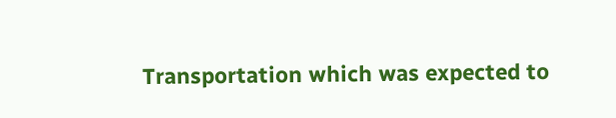Transportation which was expected to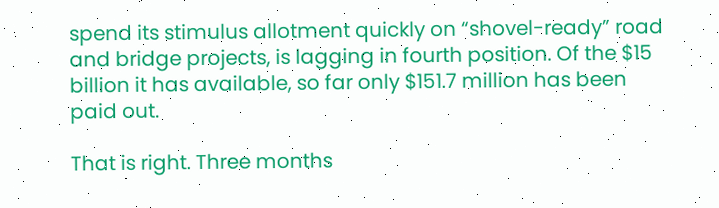spend its stimulus allotment quickly on “shovel-ready” road and bridge projects, is lagging in fourth position. Of the $15 billion it has available, so far only $151.7 million has been paid out.

That is right. Three months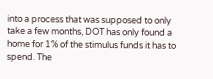into a process that was supposed to only take a few months, DOT has only found a home for 1% of the stimulus funds it has to spend. The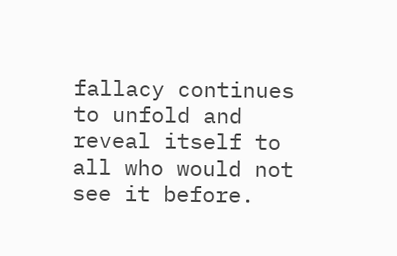fallacy continues to unfold and reveal itself to all who would not see it before.